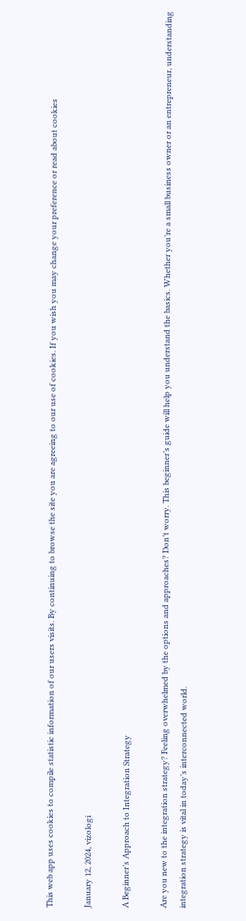This web app uses cookies to compile statistic information of our users visits. By continuing to browse the site you are agreeing to our use of cookies. If you wish you may change your preference or read about cookies

January 12, 2024, vizologi

A Beginner’s Approach to Integration Strategy

Are you new to the integration strategy? Feeling overwhelmed by the options and approaches? Don’t worry. This beginner’s guide will help you understand the basics. Whether you’re a small business owner or an entrepreneur, understanding integration strategy is vital in today’s interconnected world.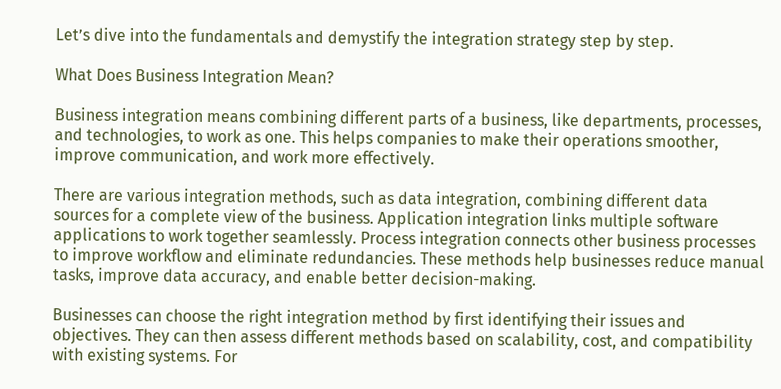Let’s dive into the fundamentals and demystify the integration strategy step by step.

What Does Business Integration Mean?

Business integration means combining different parts of a business, like departments, processes, and technologies, to work as one. This helps companies to make their operations smoother, improve communication, and work more effectively.

There are various integration methods, such as data integration, combining different data sources for a complete view of the business. Application integration links multiple software applications to work together seamlessly. Process integration connects other business processes to improve workflow and eliminate redundancies. These methods help businesses reduce manual tasks, improve data accuracy, and enable better decision-making.

Businesses can choose the right integration method by first identifying their issues and objectives. They can then assess different methods based on scalability, cost, and compatibility with existing systems. For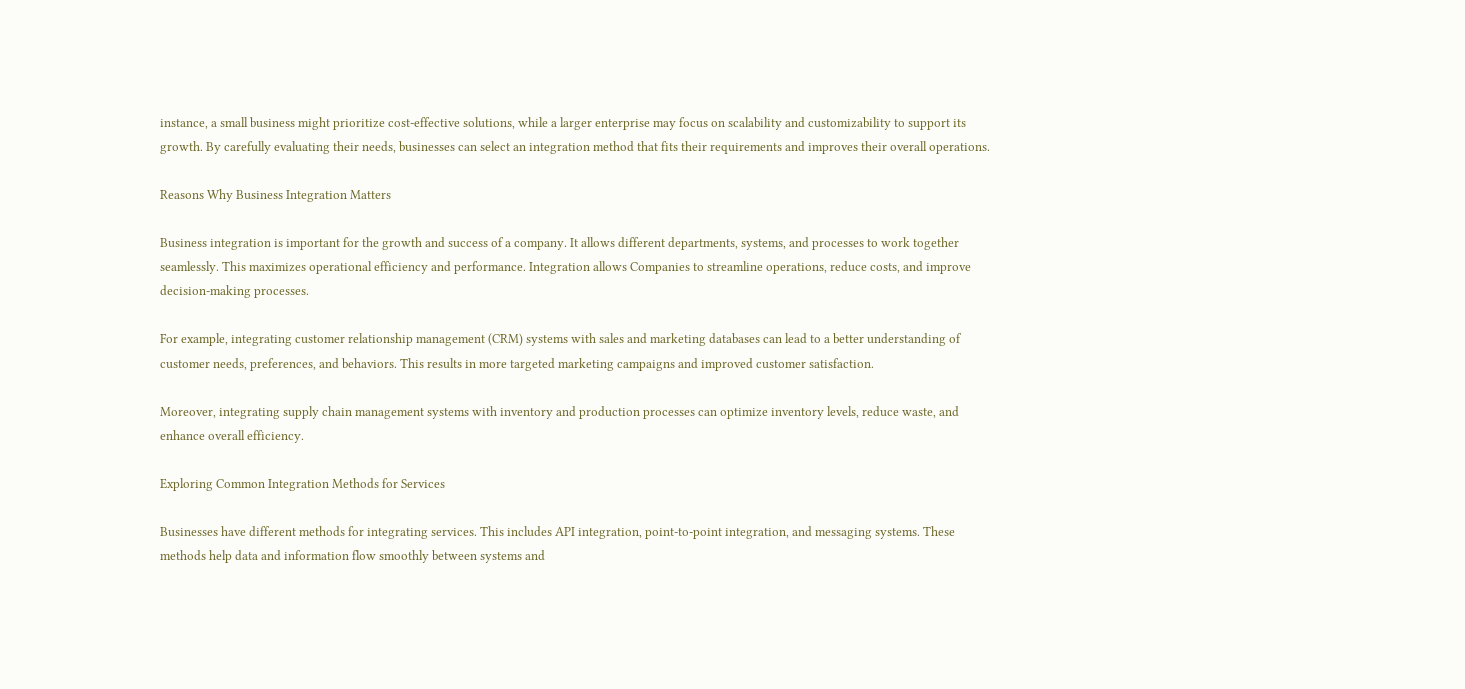instance, a small business might prioritize cost-effective solutions, while a larger enterprise may focus on scalability and customizability to support its growth. By carefully evaluating their needs, businesses can select an integration method that fits their requirements and improves their overall operations.

Reasons Why Business Integration Matters

Business integration is important for the growth and success of a company. It allows different departments, systems, and processes to work together seamlessly. This maximizes operational efficiency and performance. Integration allows Companies to streamline operations, reduce costs, and improve decision-making processes.

For example, integrating customer relationship management (CRM) systems with sales and marketing databases can lead to a better understanding of customer needs, preferences, and behaviors. This results in more targeted marketing campaigns and improved customer satisfaction.

Moreover, integrating supply chain management systems with inventory and production processes can optimize inventory levels, reduce waste, and enhance overall efficiency.

Exploring Common Integration Methods for Services

Businesses have different methods for integrating services. This includes API integration, point-to-point integration, and messaging systems. These methods help data and information flow smoothly between systems and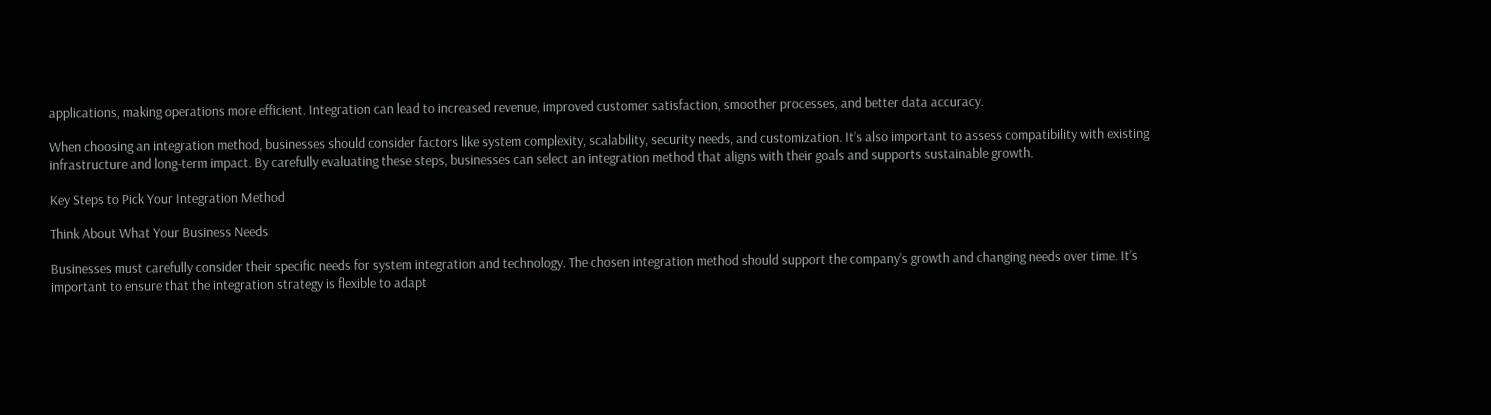applications, making operations more efficient. Integration can lead to increased revenue, improved customer satisfaction, smoother processes, and better data accuracy.

When choosing an integration method, businesses should consider factors like system complexity, scalability, security needs, and customization. It’s also important to assess compatibility with existing infrastructure and long-term impact. By carefully evaluating these steps, businesses can select an integration method that aligns with their goals and supports sustainable growth.

Key Steps to Pick Your Integration Method

Think About What Your Business Needs

Businesses must carefully consider their specific needs for system integration and technology. The chosen integration method should support the company’s growth and changing needs over time. It’s important to ensure that the integration strategy is flexible to adapt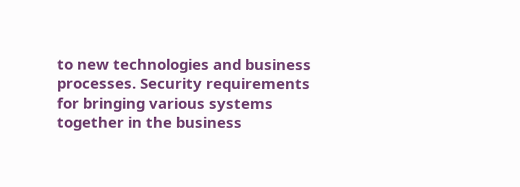to new technologies and business processes. Security requirements for bringing various systems together in the business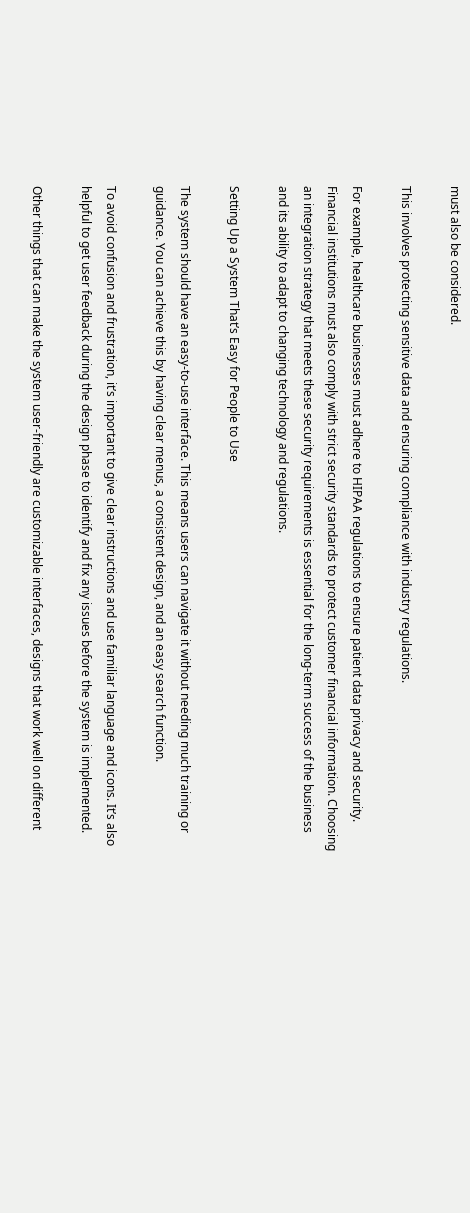must also be considered.

This involves protecting sensitive data and ensuring compliance with industry regulations.

For example, healthcare businesses must adhere to HIPAA regulations to ensure patient data privacy and security. Financial institutions must also comply with strict security standards to protect customer financial information. Choosing an integration strategy that meets these security requirements is essential for the long-term success of the business and its ability to adapt to changing technology and regulations.

Setting Up a System That’s Easy for People to Use

The system should have an easy-to-use interface. This means users can navigate it without needing much training or guidance. You can achieve this by having clear menus, a consistent design, and an easy search function.

To avoid confusion and frustration, it’s important to give clear instructions and use familiar language and icons. It’s also helpful to get user feedback during the design phase to identify and fix any issues before the system is implemented.

Other things that can make the system user-friendly are customizable interfaces, designs that work well on different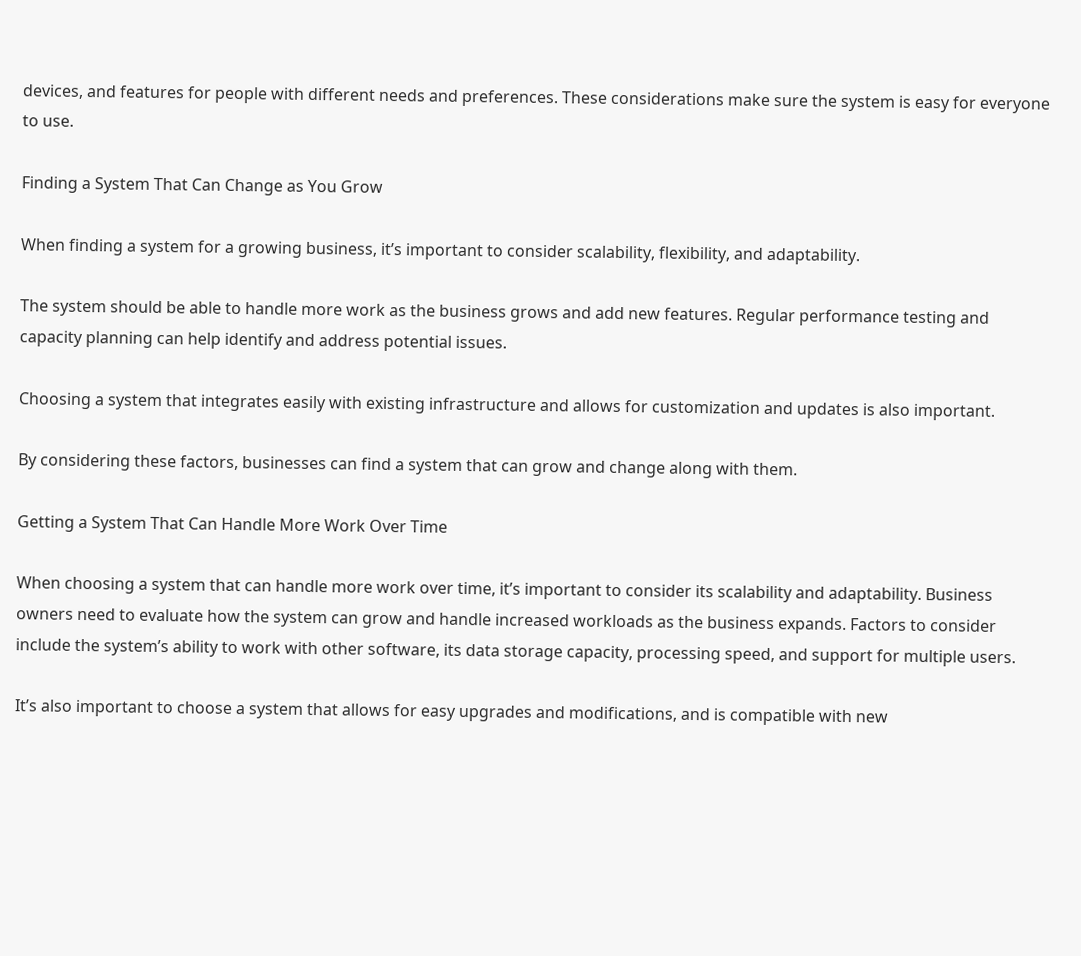devices, and features for people with different needs and preferences. These considerations make sure the system is easy for everyone to use.

Finding a System That Can Change as You Grow

When finding a system for a growing business, it’s important to consider scalability, flexibility, and adaptability.

The system should be able to handle more work as the business grows and add new features. Regular performance testing and capacity planning can help identify and address potential issues.

Choosing a system that integrates easily with existing infrastructure and allows for customization and updates is also important.

By considering these factors, businesses can find a system that can grow and change along with them.

Getting a System That Can Handle More Work Over Time

When choosing a system that can handle more work over time, it’s important to consider its scalability and adaptability. Business owners need to evaluate how the system can grow and handle increased workloads as the business expands. Factors to consider include the system’s ability to work with other software, its data storage capacity, processing speed, and support for multiple users.

It’s also important to choose a system that allows for easy upgrades and modifications, and is compatible with new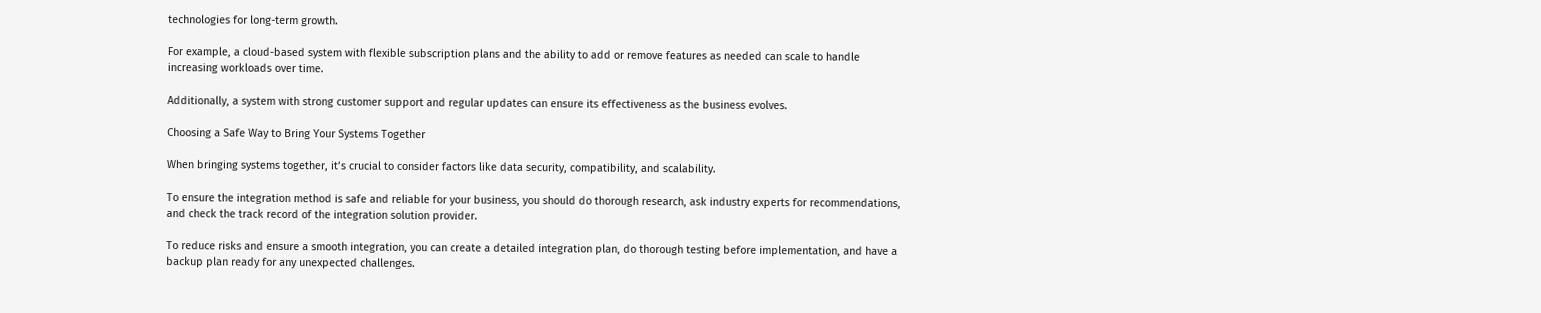technologies for long-term growth.

For example, a cloud-based system with flexible subscription plans and the ability to add or remove features as needed can scale to handle increasing workloads over time.

Additionally, a system with strong customer support and regular updates can ensure its effectiveness as the business evolves.

Choosing a Safe Way to Bring Your Systems Together

When bringing systems together, it’s crucial to consider factors like data security, compatibility, and scalability.

To ensure the integration method is safe and reliable for your business, you should do thorough research, ask industry experts for recommendations, and check the track record of the integration solution provider.

To reduce risks and ensure a smooth integration, you can create a detailed integration plan, do thorough testing before implementation, and have a backup plan ready for any unexpected challenges.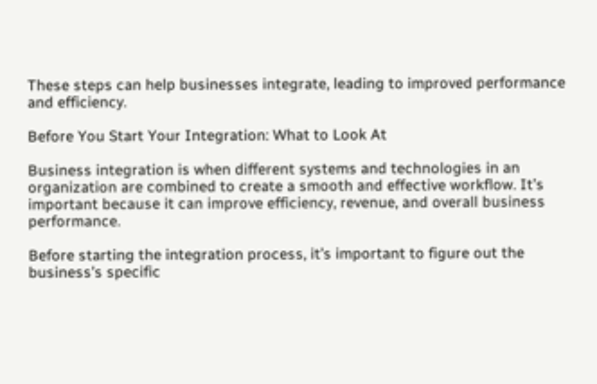These steps can help businesses integrate, leading to improved performance and efficiency.

Before You Start Your Integration: What to Look At

Business integration is when different systems and technologies in an organization are combined to create a smooth and effective workflow. It’s important because it can improve efficiency, revenue, and overall business performance.

Before starting the integration process, it’s important to figure out the business’s specific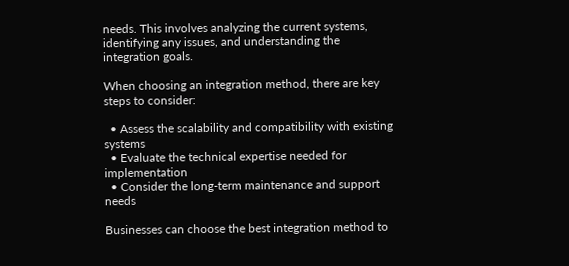needs. This involves analyzing the current systems, identifying any issues, and understanding the integration goals.

When choosing an integration method, there are key steps to consider:

  • Assess the scalability and compatibility with existing systems
  • Evaluate the technical expertise needed for implementation
  • Consider the long-term maintenance and support needs

Businesses can choose the best integration method to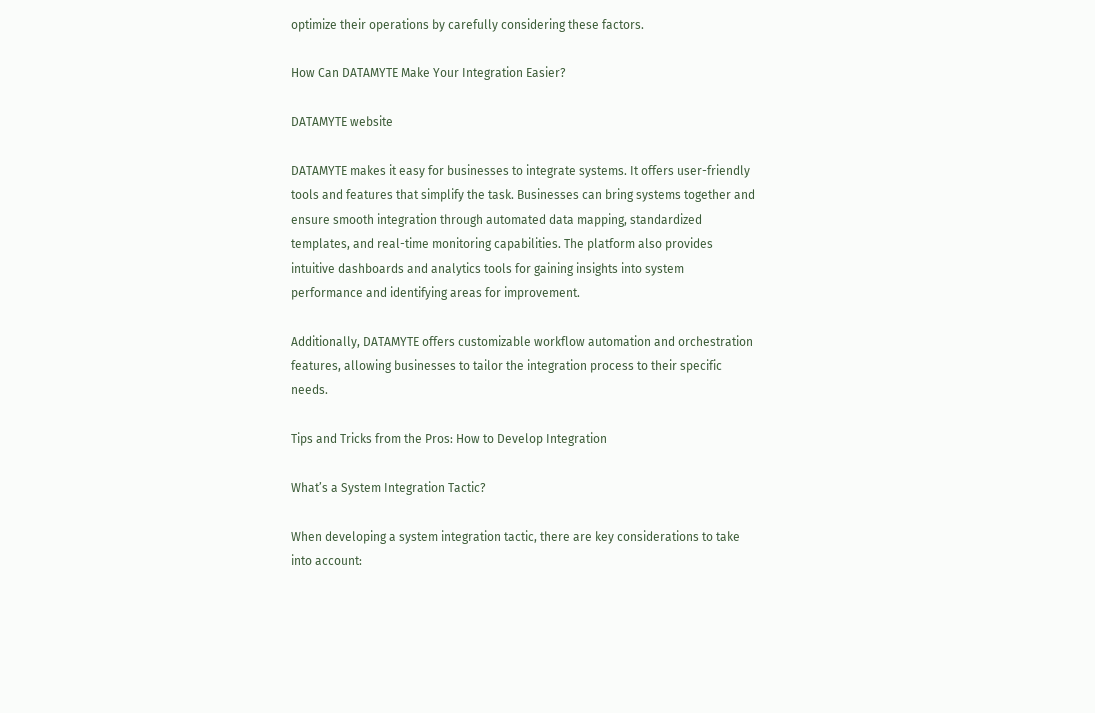optimize their operations by carefully considering these factors.

How Can DATAMYTE Make Your Integration Easier?

DATAMYTE website

DATAMYTE makes it easy for businesses to integrate systems. It offers user-friendly tools and features that simplify the task. Businesses can bring systems together and ensure smooth integration through automated data mapping, standardized templates, and real-time monitoring capabilities. The platform also provides intuitive dashboards and analytics tools for gaining insights into system performance and identifying areas for improvement.

Additionally, DATAMYTE offers customizable workflow automation and orchestration features, allowing businesses to tailor the integration process to their specific needs.

Tips and Tricks from the Pros: How to Develop Integration

What’s a System Integration Tactic?

When developing a system integration tactic, there are key considerations to take into account: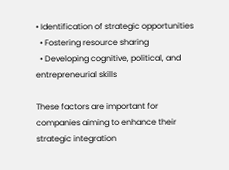• Identification of strategic opportunities
  • Fostering resource sharing
  • Developing cognitive, political, and entrepreneurial skills

These factors are important for companies aiming to enhance their strategic integration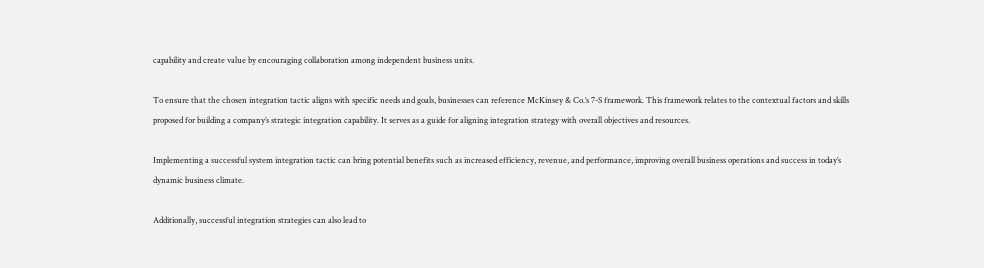capability and create value by encouraging collaboration among independent business units.

To ensure that the chosen integration tactic aligns with specific needs and goals, businesses can reference McKinsey & Co.’s 7-S framework. This framework relates to the contextual factors and skills proposed for building a company’s strategic integration capability. It serves as a guide for aligning integration strategy with overall objectives and resources.

Implementing a successful system integration tactic can bring potential benefits such as increased efficiency, revenue, and performance, improving overall business operations and success in today’s dynamic business climate.

Additionally, successful integration strategies can also lead to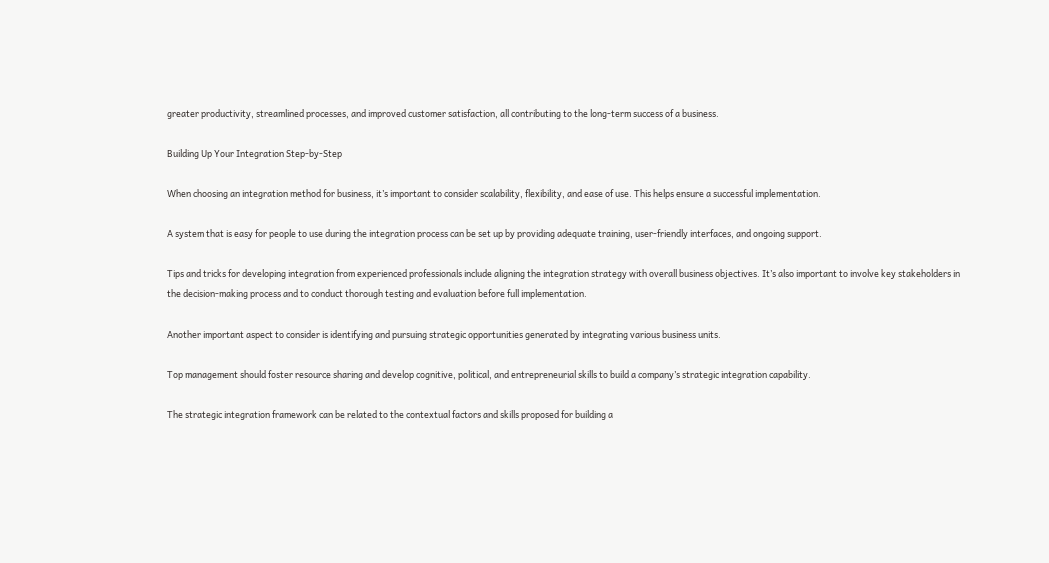greater productivity, streamlined processes, and improved customer satisfaction, all contributing to the long-term success of a business.

Building Up Your Integration Step-by-Step

When choosing an integration method for business, it’s important to consider scalability, flexibility, and ease of use. This helps ensure a successful implementation.

A system that is easy for people to use during the integration process can be set up by providing adequate training, user-friendly interfaces, and ongoing support.

Tips and tricks for developing integration from experienced professionals include aligning the integration strategy with overall business objectives. It’s also important to involve key stakeholders in the decision-making process and to conduct thorough testing and evaluation before full implementation.

Another important aspect to consider is identifying and pursuing strategic opportunities generated by integrating various business units.

Top management should foster resource sharing and develop cognitive, political, and entrepreneurial skills to build a company’s strategic integration capability.

The strategic integration framework can be related to the contextual factors and skills proposed for building a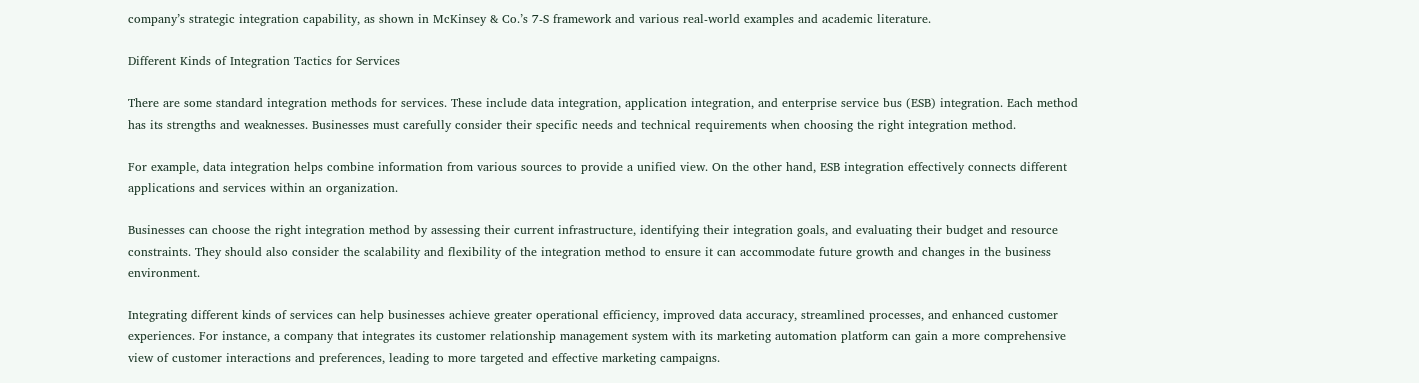company’s strategic integration capability, as shown in McKinsey & Co.’s 7-S framework and various real-world examples and academic literature.

Different Kinds of Integration Tactics for Services

There are some standard integration methods for services. These include data integration, application integration, and enterprise service bus (ESB) integration. Each method has its strengths and weaknesses. Businesses must carefully consider their specific needs and technical requirements when choosing the right integration method.

For example, data integration helps combine information from various sources to provide a unified view. On the other hand, ESB integration effectively connects different applications and services within an organization.

Businesses can choose the right integration method by assessing their current infrastructure, identifying their integration goals, and evaluating their budget and resource constraints. They should also consider the scalability and flexibility of the integration method to ensure it can accommodate future growth and changes in the business environment.

Integrating different kinds of services can help businesses achieve greater operational efficiency, improved data accuracy, streamlined processes, and enhanced customer experiences. For instance, a company that integrates its customer relationship management system with its marketing automation platform can gain a more comprehensive view of customer interactions and preferences, leading to more targeted and effective marketing campaigns.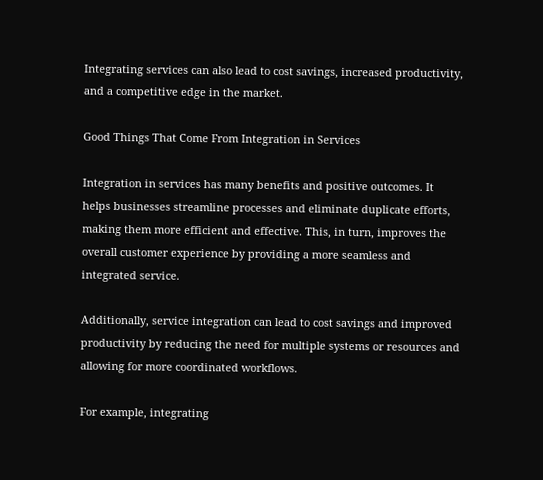Integrating services can also lead to cost savings, increased productivity, and a competitive edge in the market.

Good Things That Come From Integration in Services

Integration in services has many benefits and positive outcomes. It helps businesses streamline processes and eliminate duplicate efforts, making them more efficient and effective. This, in turn, improves the overall customer experience by providing a more seamless and integrated service.

Additionally, service integration can lead to cost savings and improved productivity by reducing the need for multiple systems or resources and allowing for more coordinated workflows.

For example, integrating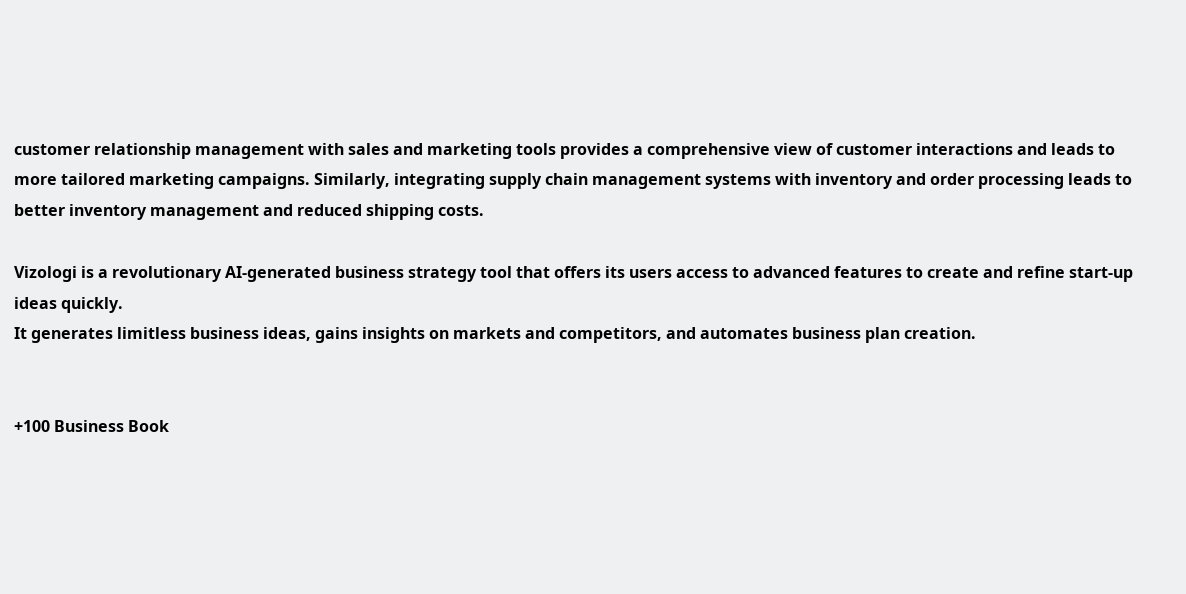customer relationship management with sales and marketing tools provides a comprehensive view of customer interactions and leads to more tailored marketing campaigns. Similarly, integrating supply chain management systems with inventory and order processing leads to better inventory management and reduced shipping costs.

Vizologi is a revolutionary AI-generated business strategy tool that offers its users access to advanced features to create and refine start-up ideas quickly.
It generates limitless business ideas, gains insights on markets and competitors, and automates business plan creation.


+100 Business Book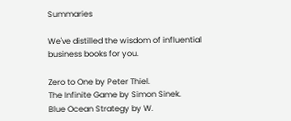Summaries

We've distilled the wisdom of influential business books for you.

Zero to One by Peter Thiel.
The Infinite Game by Simon Sinek.
Blue Ocean Strategy by W.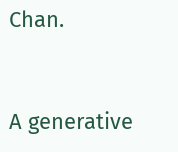Chan.


A generative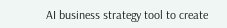AI business strategy tool to create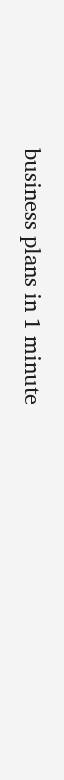business plans in 1 minute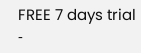FREE 7 days trial ‐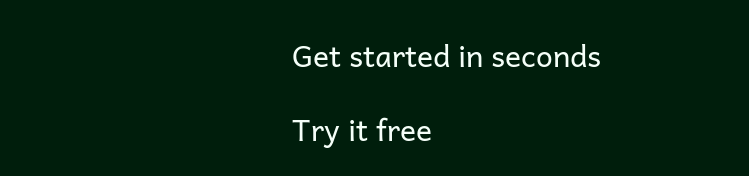Get started in seconds

Try it free